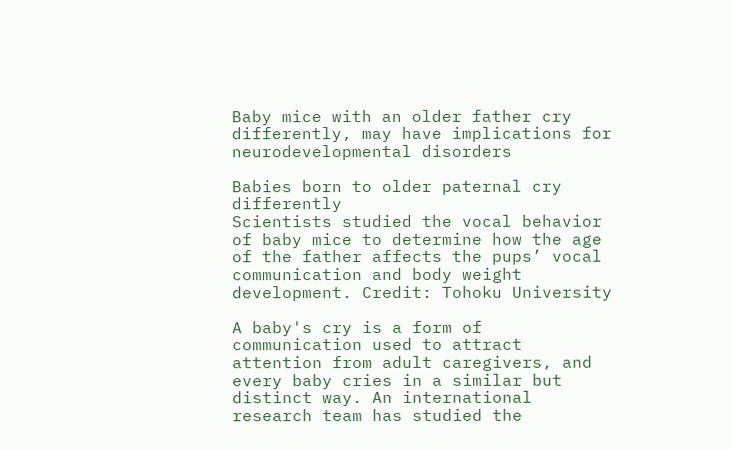Baby mice with an older father cry differently, may have implications for neurodevelopmental disorders

Babies born to older paternal cry differently
Scientists studied the vocal behavior of baby mice to determine how the age of the father affects the pups’ vocal communication and body weight development. Credit: Tohoku University

A baby's cry is a form of communication used to attract attention from adult caregivers, and every baby cries in a similar but distinct way. An international research team has studied the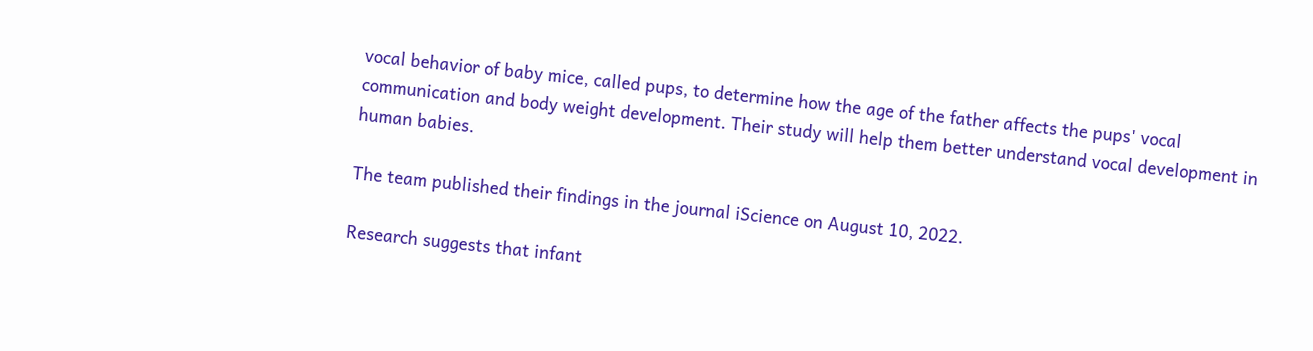vocal behavior of baby mice, called pups, to determine how the age of the father affects the pups' vocal communication and body weight development. Their study will help them better understand vocal development in human babies.

The team published their findings in the journal iScience on August 10, 2022.

Research suggests that infant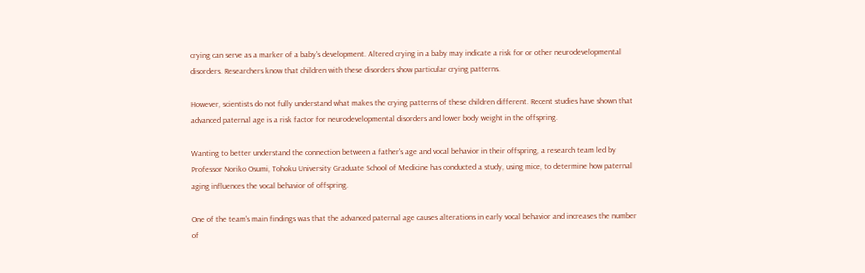crying can serve as a marker of a baby's development. Altered crying in a baby may indicate a risk for or other neurodevelopmental disorders. Researchers know that children with these disorders show particular crying patterns.

However, scientists do not fully understand what makes the crying patterns of these children different. Recent studies have shown that advanced paternal age is a risk factor for neurodevelopmental disorders and lower body weight in the offspring.

Wanting to better understand the connection between a father's age and vocal behavior in their offspring, a research team led by Professor Noriko Osumi, Tohoku University Graduate School of Medicine has conducted a study, using mice, to determine how paternal aging influences the vocal behavior of offspring.

One of the team's main findings was that the advanced paternal age causes alterations in early vocal behavior and increases the number of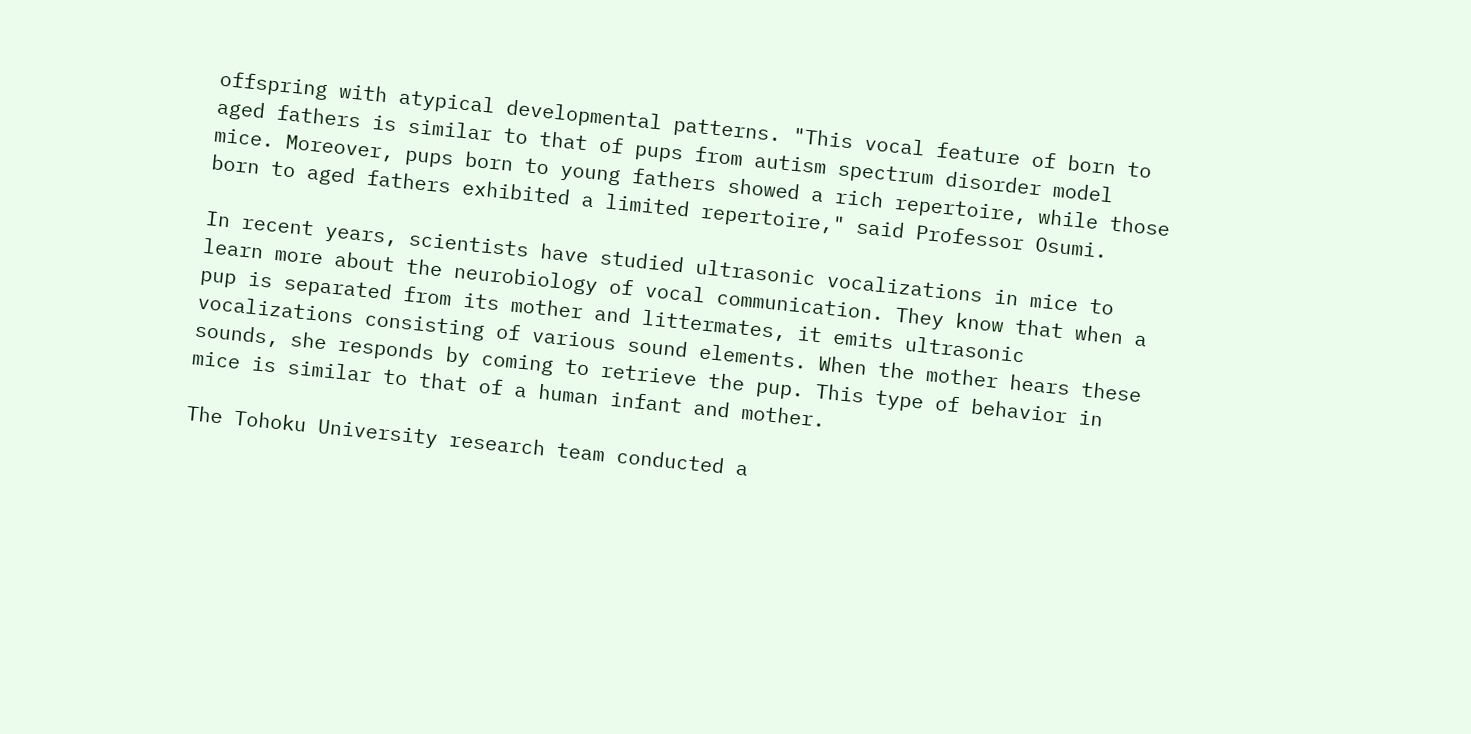offspring with atypical developmental patterns. "This vocal feature of born to aged fathers is similar to that of pups from autism spectrum disorder model mice. Moreover, pups born to young fathers showed a rich repertoire, while those born to aged fathers exhibited a limited repertoire," said Professor Osumi.

In recent years, scientists have studied ultrasonic vocalizations in mice to learn more about the neurobiology of vocal communication. They know that when a pup is separated from its mother and littermates, it emits ultrasonic vocalizations consisting of various sound elements. When the mother hears these sounds, she responds by coming to retrieve the pup. This type of behavior in mice is similar to that of a human infant and mother.

The Tohoku University research team conducted a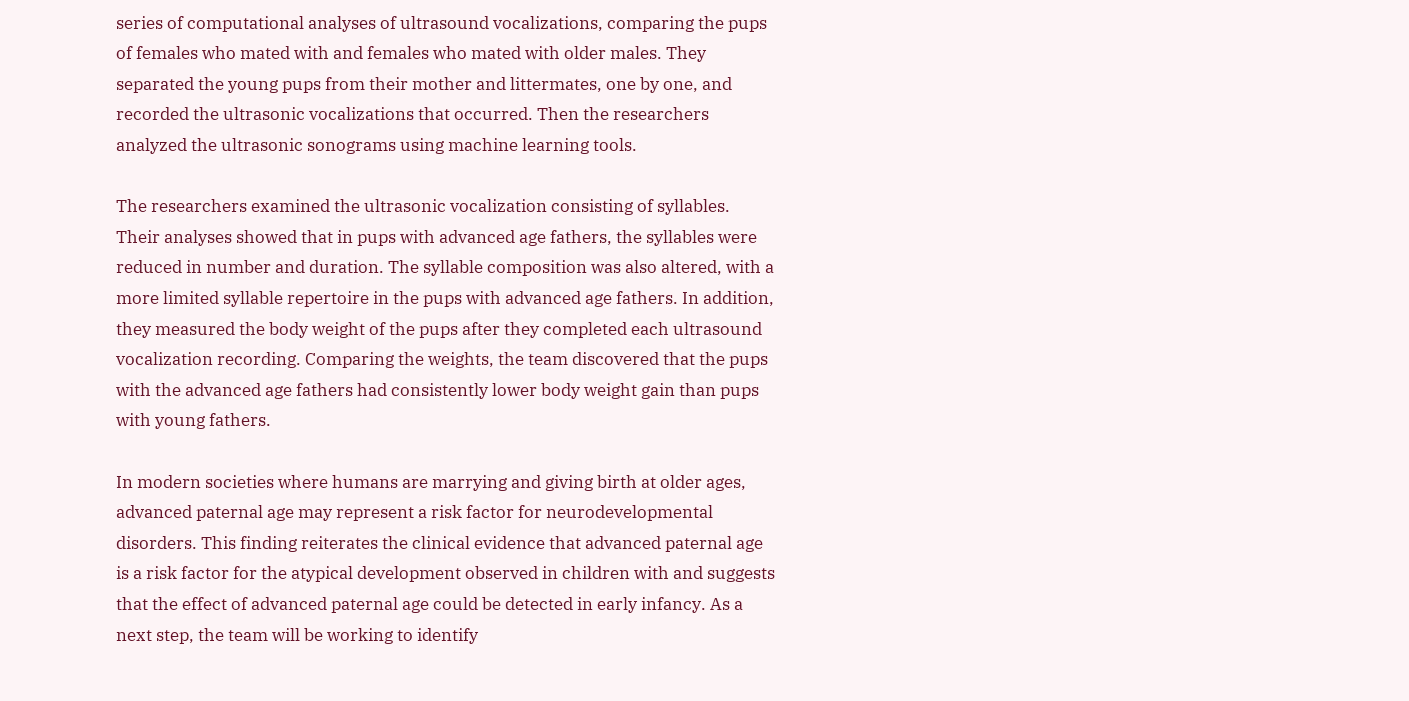series of computational analyses of ultrasound vocalizations, comparing the pups of females who mated with and females who mated with older males. They separated the young pups from their mother and littermates, one by one, and recorded the ultrasonic vocalizations that occurred. Then the researchers analyzed the ultrasonic sonograms using machine learning tools.

The researchers examined the ultrasonic vocalization consisting of syllables. Their analyses showed that in pups with advanced age fathers, the syllables were reduced in number and duration. The syllable composition was also altered, with a more limited syllable repertoire in the pups with advanced age fathers. In addition, they measured the body weight of the pups after they completed each ultrasound vocalization recording. Comparing the weights, the team discovered that the pups with the advanced age fathers had consistently lower body weight gain than pups with young fathers.

In modern societies where humans are marrying and giving birth at older ages, advanced paternal age may represent a risk factor for neurodevelopmental disorders. This finding reiterates the clinical evidence that advanced paternal age is a risk factor for the atypical development observed in children with and suggests that the effect of advanced paternal age could be detected in early infancy. As a next step, the team will be working to identify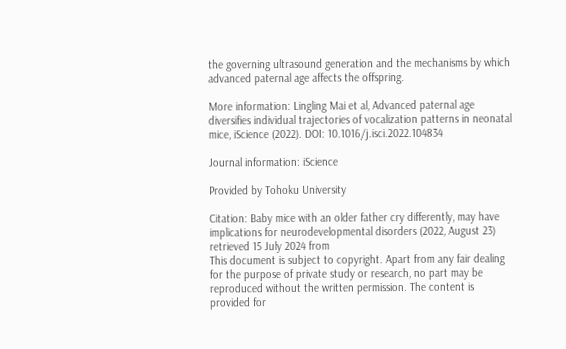the governing ultrasound generation and the mechanisms by which advanced paternal age affects the offspring.

More information: Lingling Mai et al, Advanced paternal age diversifies individual trajectories of vocalization patterns in neonatal mice, iScience (2022). DOI: 10.1016/j.isci.2022.104834

Journal information: iScience

Provided by Tohoku University

Citation: Baby mice with an older father cry differently, may have implications for neurodevelopmental disorders (2022, August 23) retrieved 15 July 2024 from
This document is subject to copyright. Apart from any fair dealing for the purpose of private study or research, no part may be reproduced without the written permission. The content is provided for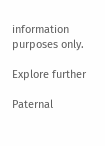information purposes only.

Explore further

Paternal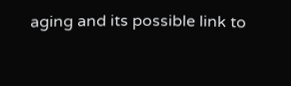aging and its possible link to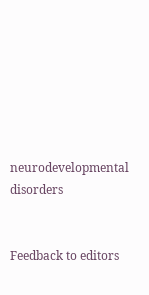neurodevelopmental disorders


Feedback to editors